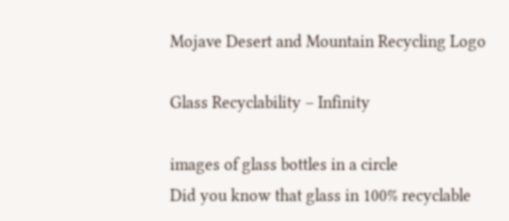Mojave Desert and Mountain Recycling Logo

Glass Recyclability – Infinity

images of glass bottles in a circle
Did you know that glass in 100% recyclable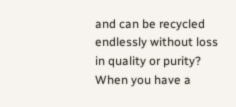and can be recycled endlessly without loss in quality or purity?
When you have a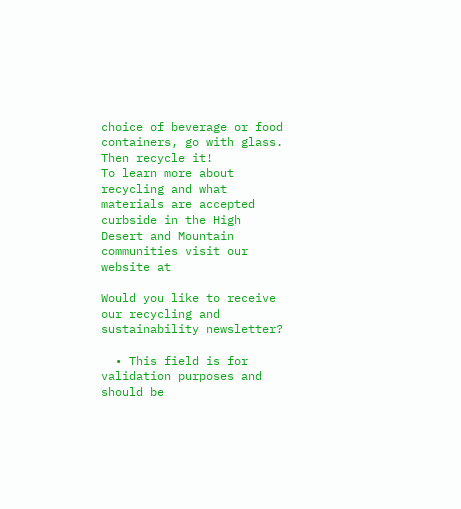choice of beverage or food containers, go with glass. Then recycle it!
To learn more about recycling and what materials are accepted curbside in the High Desert and Mountain communities visit our website at

Would you like to receive our recycling and sustainability newsletter?

  • This field is for validation purposes and should be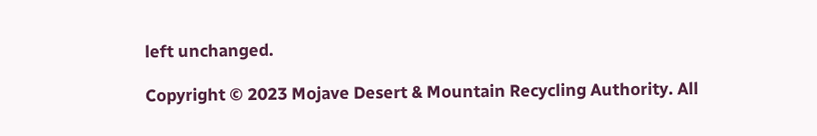left unchanged.

Copyright © 2023 Mojave Desert & Mountain Recycling Authority. All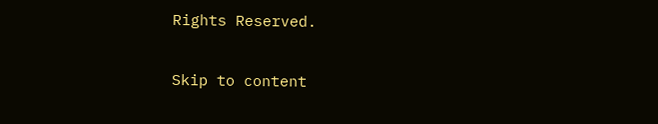Rights Reserved.

Skip to content